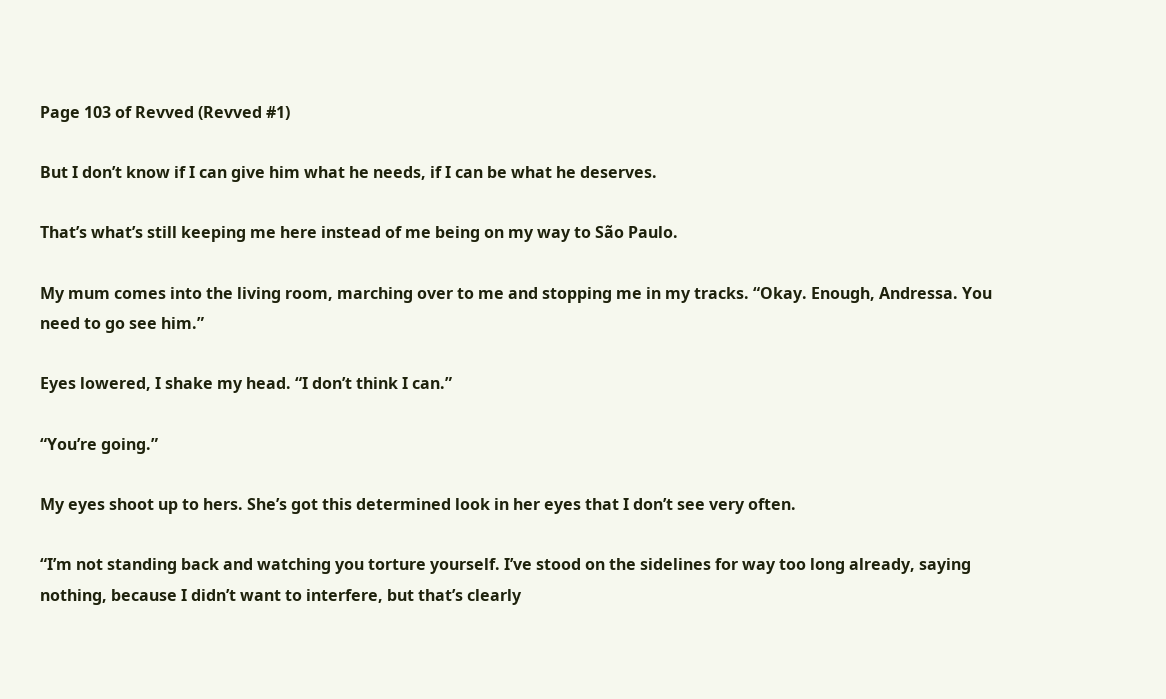Page 103 of Revved (Revved #1)

But I don’t know if I can give him what he needs, if I can be what he deserves.

That’s what’s still keeping me here instead of me being on my way to São Paulo.

My mum comes into the living room, marching over to me and stopping me in my tracks. “Okay. Enough, Andressa. You need to go see him.”

Eyes lowered, I shake my head. “I don’t think I can.”

“You’re going.”

My eyes shoot up to hers. She’s got this determined look in her eyes that I don’t see very often.

“I’m not standing back and watching you torture yourself. I’ve stood on the sidelines for way too long already, saying nothing, because I didn’t want to interfere, but that’s clearly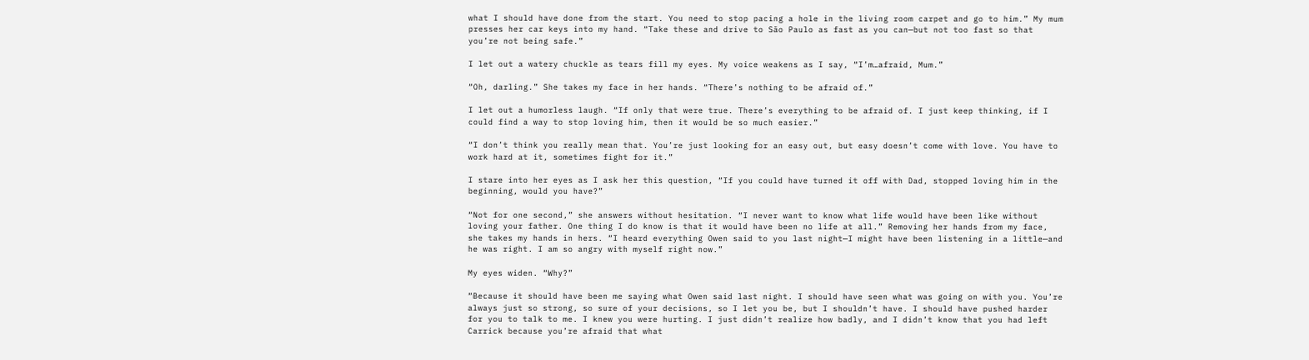what I should have done from the start. You need to stop pacing a hole in the living room carpet and go to him.” My mum presses her car keys into my hand. “Take these and drive to São Paulo as fast as you can—but not too fast so that you’re not being safe.”

I let out a watery chuckle as tears fill my eyes. My voice weakens as I say, “I’m…afraid, Mum.”

“Oh, darling.” She takes my face in her hands. “There’s nothing to be afraid of.”

I let out a humorless laugh. “If only that were true. There’s everything to be afraid of. I just keep thinking, if I could find a way to stop loving him, then it would be so much easier.”

“I don’t think you really mean that. You’re just looking for an easy out, but easy doesn’t come with love. You have to work hard at it, sometimes fight for it.”

I stare into her eyes as I ask her this question, “If you could have turned it off with Dad, stopped loving him in the beginning, would you have?”

“Not for one second,” she answers without hesitation. “I never want to know what life would have been like without loving your father. One thing I do know is that it would have been no life at all.” Removing her hands from my face, she takes my hands in hers. “I heard everything Owen said to you last night—I might have been listening in a little—and he was right. I am so angry with myself right now.”

My eyes widen. “Why?”

“Because it should have been me saying what Owen said last night. I should have seen what was going on with you. You’re always just so strong, so sure of your decisions, so I let you be, but I shouldn’t have. I should have pushed harder for you to talk to me. I knew you were hurting. I just didn’t realize how badly, and I didn’t know that you had left Carrick because you’re afraid that what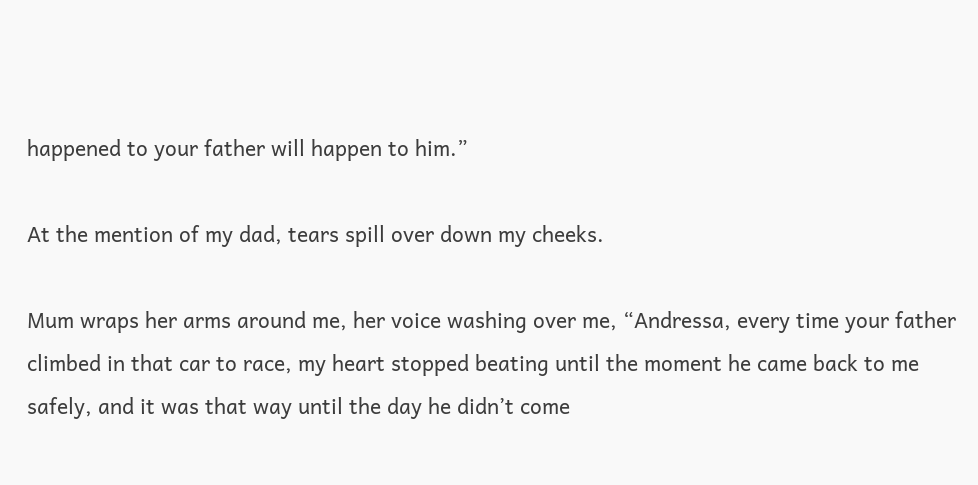happened to your father will happen to him.”

At the mention of my dad, tears spill over down my cheeks.

Mum wraps her arms around me, her voice washing over me, “Andressa, every time your father climbed in that car to race, my heart stopped beating until the moment he came back to me safely, and it was that way until the day he didn’t come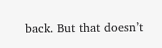back. But that doesn’t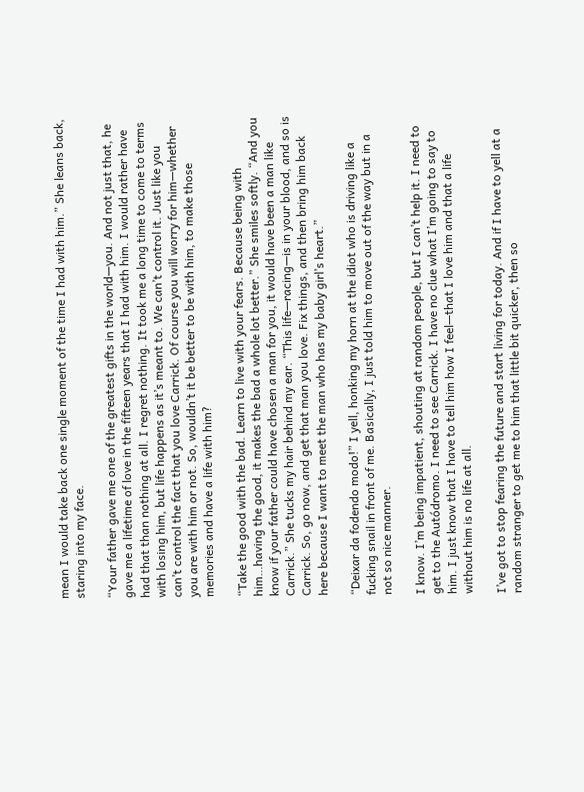mean I would take back one single moment of the time I had with him.” She leans back, staring into my face.

“Your father gave me one of the greatest gifts in the world—you. And not just that, he gave me a lifetime of love in the fifteen years that I had with him. I would rather have had that than nothing at all. I regret nothing. It took me a long time to come to terms with losing him, but life happens as it’s meant to. We can’t control it. Just like you can’t control the fact that you love Carrick. Of course you will worry for him—whether you are with him or not. So, wouldn’t it be better to be with him, to make those memories and have a life with him?

“Take the good with the bad. Learn to live with your fears. Because being with him…having the good, it makes the bad a whole lot better.” She smiles softly. “And you know if your father could have chosen a man for you, it would have been a man like Carrick.” She tucks my hair behind my ear. “This life—racing—is in your blood, and so is Carrick. So, go now, and get that man you love. Fix things, and then bring him back here because I want to meet the man who has my baby girl’s heart.”

“Deixar da fodendo modo!” I yell, honking my horn at the idiot who is driving like a fucking snail in front of me. Basically, I just told him to move out of the way but in a not so nice manner.

I know. I’m being impatient, shouting at random people, but I can’t help it. I need to get to the Autódromo. I need to see Carrick. I have no clue what I’m going to say to him. I just know that I have to tell him how I feel—that I love him and that a life without him is no life at all.

I’ve got to stop fearing the future and start living for today. And if I have to yell at a random stranger to get me to him that little bit quicker, then so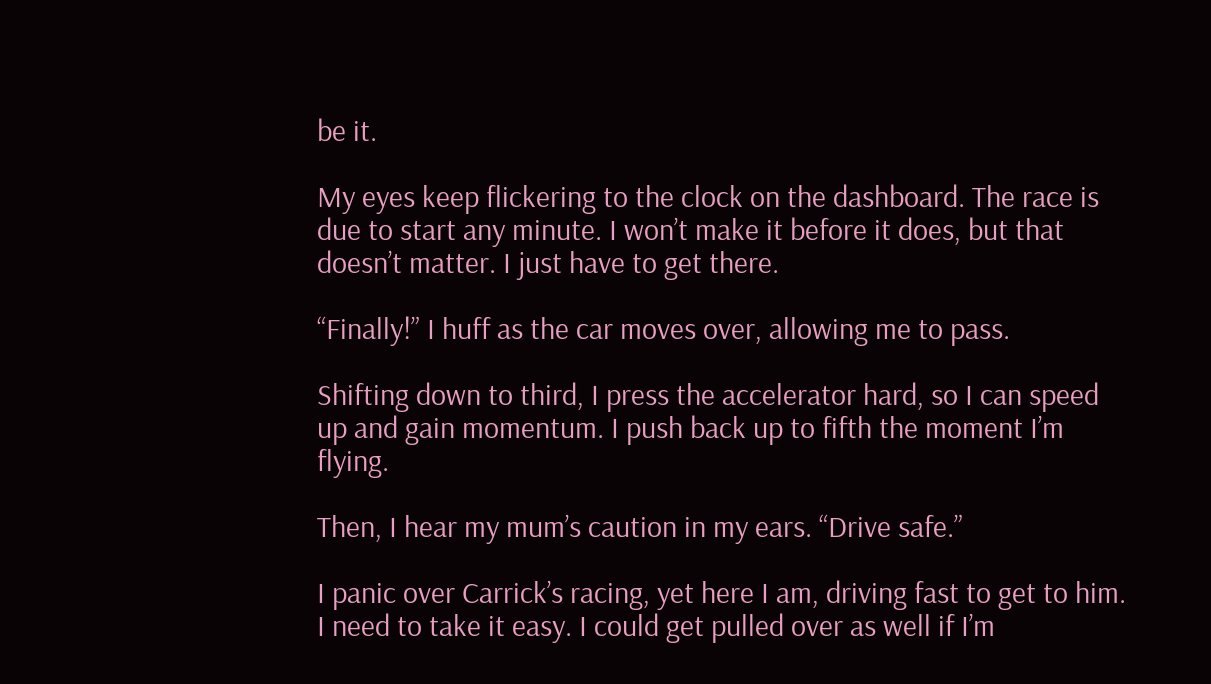be it.

My eyes keep flickering to the clock on the dashboard. The race is due to start any minute. I won’t make it before it does, but that doesn’t matter. I just have to get there.

“Finally!” I huff as the car moves over, allowing me to pass.

Shifting down to third, I press the accelerator hard, so I can speed up and gain momentum. I push back up to fifth the moment I’m flying.

Then, I hear my mum’s caution in my ears. “Drive safe.”

I panic over Carrick’s racing, yet here I am, driving fast to get to him. I need to take it easy. I could get pulled over as well if I’m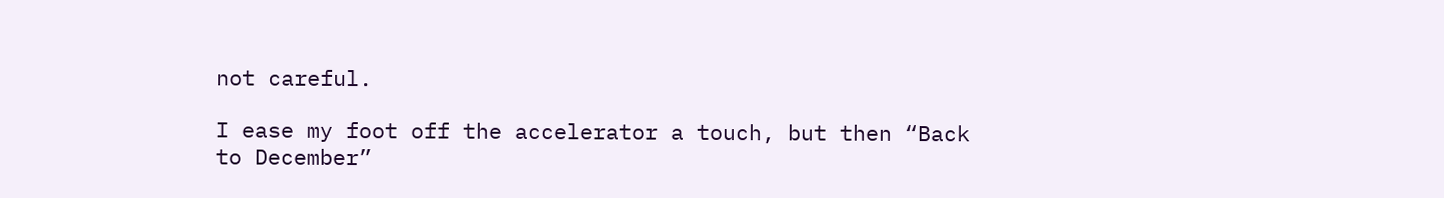not careful.

I ease my foot off the accelerator a touch, but then “Back to December”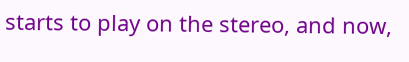starts to play on the stereo, and now,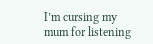I’m cursing my mum for listening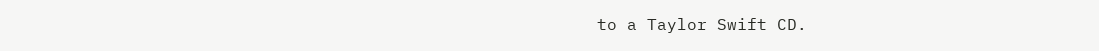to a Taylor Swift CD.